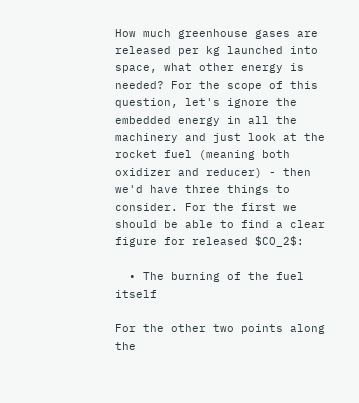How much greenhouse gases are released per kg launched into space, what other energy is needed? For the scope of this question, let's ignore the embedded energy in all the machinery and just look at the rocket fuel (meaning both oxidizer and reducer) - then we'd have three things to consider. For the first we should be able to find a clear figure for released $CO_2$:

  • The burning of the fuel itself

For the other two points along the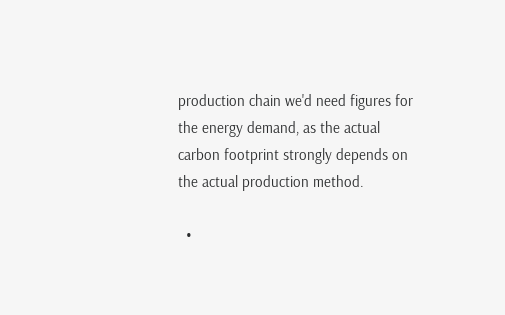production chain we'd need figures for the energy demand, as the actual carbon footprint strongly depends on the actual production method.

  •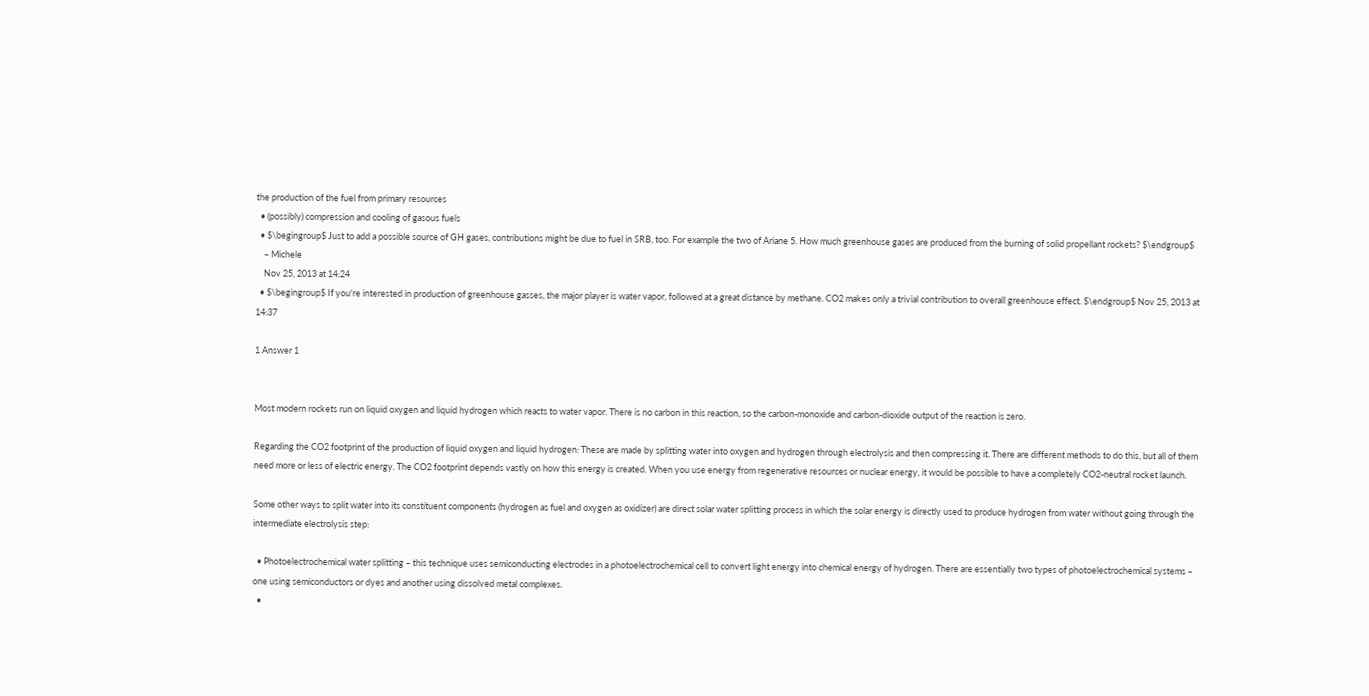the production of the fuel from primary resources
  • (possibly) compression and cooling of gasous fuels
  • $\begingroup$ Just to add a possible source of GH gases, contributions might be due to fuel in SRB, too. For example the two of Ariane 5. How much greenhouse gases are produced from the burning of solid propellant rockets? $\endgroup$
    – Michele
    Nov 25, 2013 at 14:24
  • $\begingroup$ If you're interested in production of greenhouse gasses, the major player is water vapor, followed at a great distance by methane. CO2 makes only a trivial contribution to overall greenhouse effect. $\endgroup$ Nov 25, 2013 at 14:37

1 Answer 1


Most modern rockets run on liquid oxygen and liquid hydrogen which reacts to water vapor. There is no carbon in this reaction, so the carbon-monoxide and carbon-dioxide output of the reaction is zero.

Regarding the CO2 footprint of the production of liquid oxygen and liquid hydrogen: These are made by splitting water into oxygen and hydrogen through electrolysis and then compressing it. There are different methods to do this, but all of them need more or less of electric energy. The CO2 footprint depends vastly on how this energy is created. When you use energy from regenerative resources or nuclear energy, it would be possible to have a completely CO2-neutral rocket launch.

Some other ways to split water into its constituent components (hydrogen as fuel and oxygen as oxidizer) are direct solar water splitting process in which the solar energy is directly used to produce hydrogen from water without going through the intermediate electrolysis step:

  • Photoelectrochemical water splitting – this technique uses semiconducting electrodes in a photoelectrochemical cell to convert light energy into chemical energy of hydrogen. There are essentially two types of photoelectrochemical systems – one using semiconductors or dyes and another using dissolved metal complexes.
  •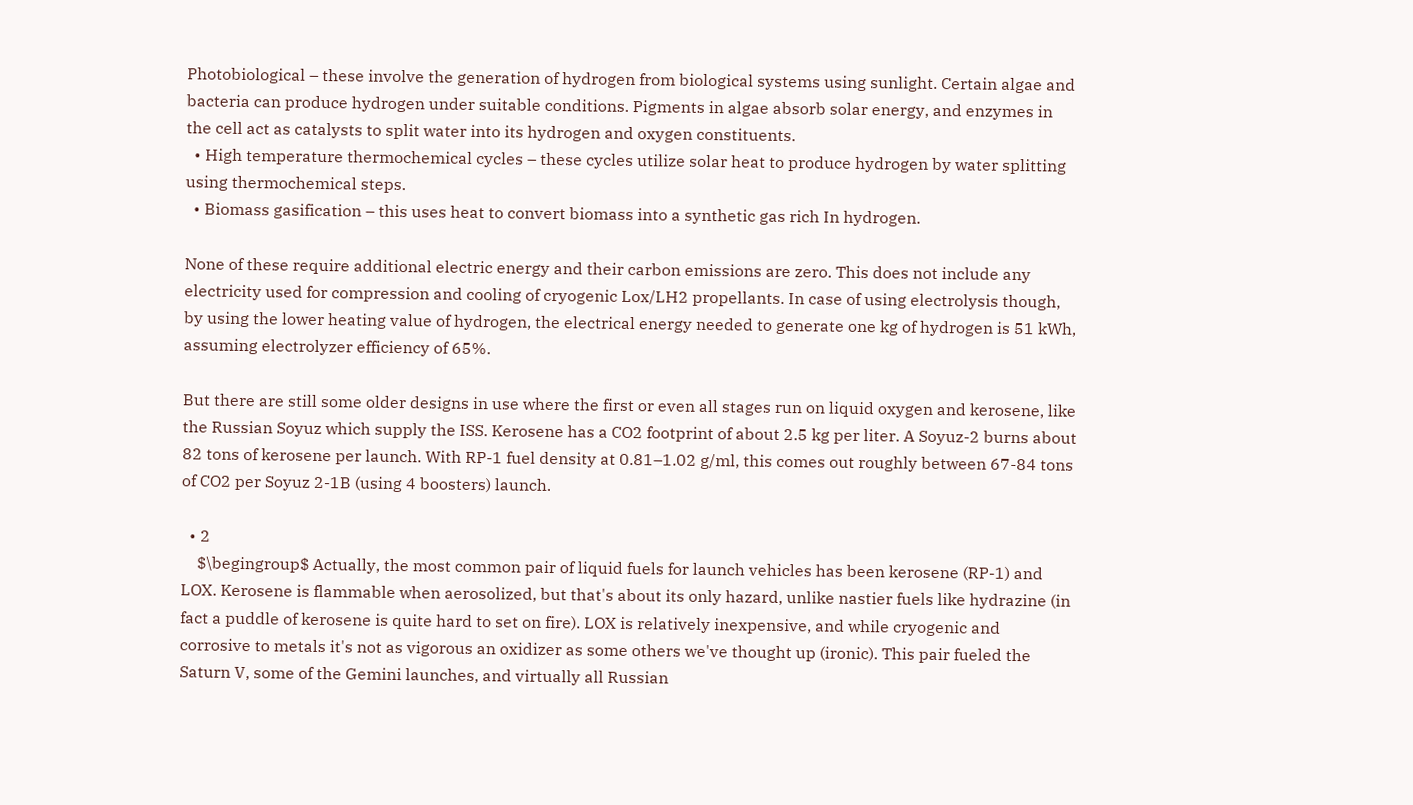Photobiological – these involve the generation of hydrogen from biological systems using sunlight. Certain algae and bacteria can produce hydrogen under suitable conditions. Pigments in algae absorb solar energy, and enzymes in the cell act as catalysts to split water into its hydrogen and oxygen constituents.
  • High temperature thermochemical cycles – these cycles utilize solar heat to produce hydrogen by water splitting using thermochemical steps.
  • Biomass gasification – this uses heat to convert biomass into a synthetic gas rich In hydrogen.

None of these require additional electric energy and their carbon emissions are zero. This does not include any electricity used for compression and cooling of cryogenic Lox/LH2 propellants. In case of using electrolysis though, by using the lower heating value of hydrogen, the electrical energy needed to generate one kg of hydrogen is 51 kWh, assuming electrolyzer efficiency of 65%.

But there are still some older designs in use where the first or even all stages run on liquid oxygen and kerosene, like the Russian Soyuz which supply the ISS. Kerosene has a CO2 footprint of about 2.5 kg per liter. A Soyuz-2 burns about 82 tons of kerosene per launch. With RP-1 fuel density at 0.81–1.02 g/ml, this comes out roughly between 67-84 tons of CO2 per Soyuz 2-1B (using 4 boosters) launch.

  • 2
    $\begingroup$ Actually, the most common pair of liquid fuels for launch vehicles has been kerosene (RP-1) and LOX. Kerosene is flammable when aerosolized, but that's about its only hazard, unlike nastier fuels like hydrazine (in fact a puddle of kerosene is quite hard to set on fire). LOX is relatively inexpensive, and while cryogenic and corrosive to metals it's not as vigorous an oxidizer as some others we've thought up (ironic). This pair fueled the Saturn V, some of the Gemini launches, and virtually all Russian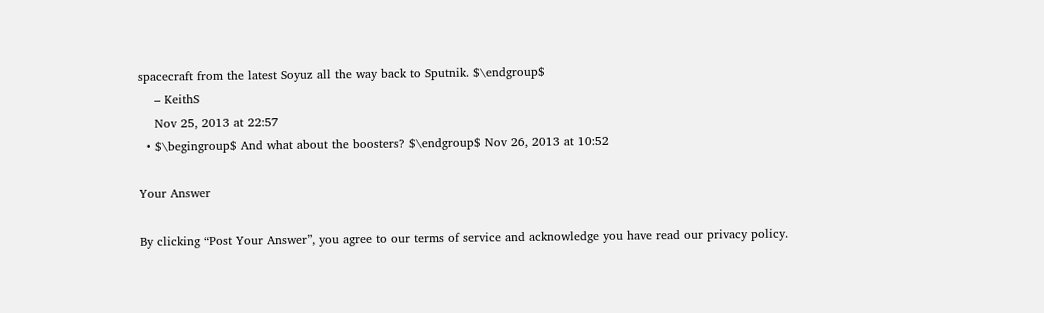spacecraft from the latest Soyuz all the way back to Sputnik. $\endgroup$
    – KeithS
    Nov 25, 2013 at 22:57
  • $\begingroup$ And what about the boosters? $\endgroup$ Nov 26, 2013 at 10:52

Your Answer

By clicking “Post Your Answer”, you agree to our terms of service and acknowledge you have read our privacy policy.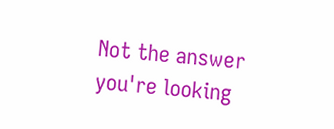Not the answer you're looking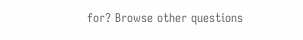for? Browse other questions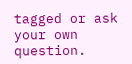tagged or ask your own question.